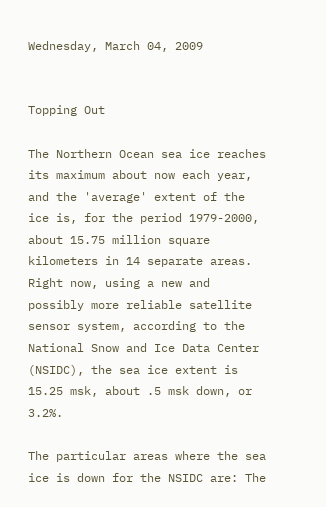Wednesday, March 04, 2009


Topping Out

The Northern Ocean sea ice reaches its maximum about now each year, and the 'average' extent of the ice is, for the period 1979-2000, about 15.75 million square kilometers in 14 separate areas. Right now, using a new and possibly more reliable satellite sensor system, according to the National Snow and Ice Data Center (NSIDC), the sea ice extent is 15.25 msk, about .5 msk down, or 3.2%.

The particular areas where the sea ice is down for the NSIDC are: The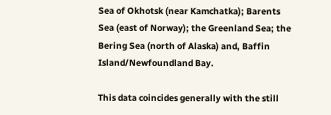Sea of Okhotsk (near Kamchatka); Barents Sea (east of Norway); the Greenland Sea; the Bering Sea (north of Alaska) and, Baffin Island/Newfoundland Bay.

This data coincides generally with the still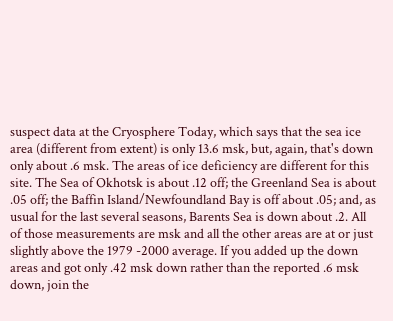suspect data at the Cryosphere Today, which says that the sea ice area (different from extent) is only 13.6 msk, but, again, that's down only about .6 msk. The areas of ice deficiency are different for this site. The Sea of Okhotsk is about .12 off; the Greenland Sea is about .05 off; the Baffin Island/Newfoundland Bay is off about .05; and, as usual for the last several seasons, Barents Sea is down about .2. All of those measurements are msk and all the other areas are at or just slightly above the 1979 -2000 average. If you added up the down areas and got only .42 msk down rather than the reported .6 msk down, join the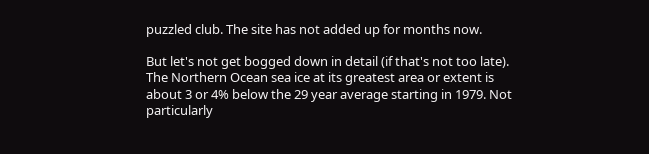puzzled club. The site has not added up for months now.

But let's not get bogged down in detail (if that's not too late). The Northern Ocean sea ice at its greatest area or extent is about 3 or 4% below the 29 year average starting in 1979. Not particularly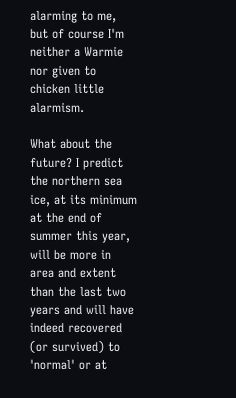alarming to me, but of course I'm neither a Warmie nor given to chicken little alarmism.

What about the future? I predict the northern sea ice, at its minimum at the end of summer this year, will be more in area and extent than the last two years and will have indeed recovered (or survived) to 'normal' or at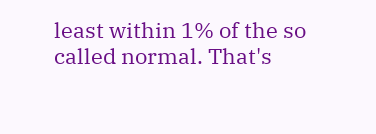least within 1% of the so called normal. That's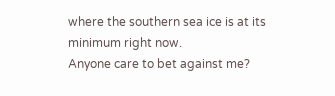where the southern sea ice is at its minimum right now.
Anyone care to bet against me?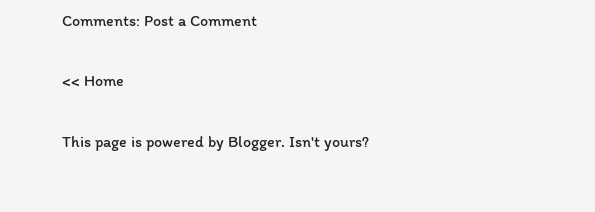Comments: Post a Comment

<< Home

This page is powered by Blogger. Isn't yours?